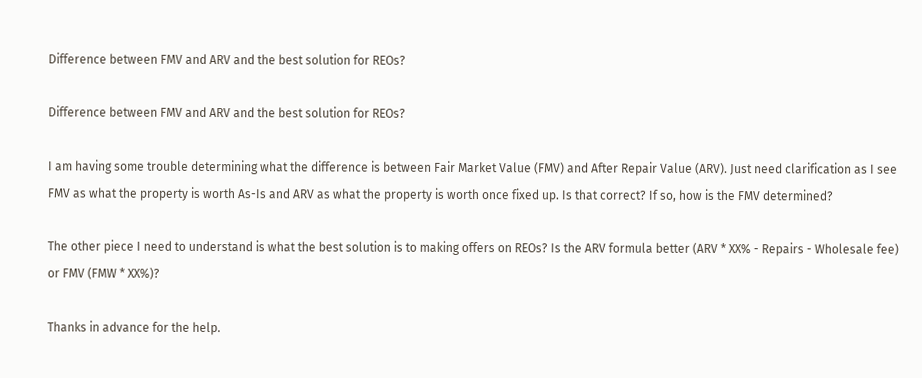Difference between FMV and ARV and the best solution for REOs?

Difference between FMV and ARV and the best solution for REOs?

I am having some trouble determining what the difference is between Fair Market Value (FMV) and After Repair Value (ARV). Just need clarification as I see FMV as what the property is worth As-Is and ARV as what the property is worth once fixed up. Is that correct? If so, how is the FMV determined?

The other piece I need to understand is what the best solution is to making offers on REOs? Is the ARV formula better (ARV * XX% - Repairs - Wholesale fee) or FMV (FMW * XX%)?

Thanks in advance for the help.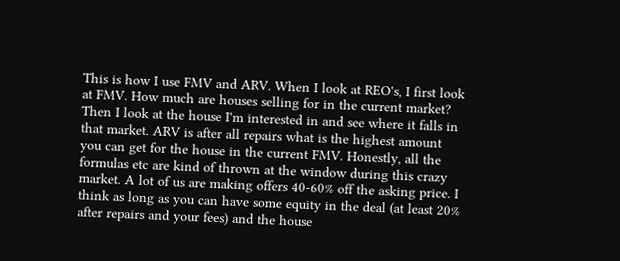This is how I use FMV and ARV. When I look at REO's, I first look at FMV. How much are houses selling for in the current market? Then I look at the house I'm interested in and see where it falls in that market. ARV is after all repairs what is the highest amount you can get for the house in the current FMV. Honestly, all the formulas etc are kind of thrown at the window during this crazy market. A lot of us are making offers 40-60% off the asking price. I think as long as you can have some equity in the deal (at least 20% after repairs and your fees) and the house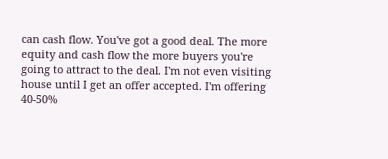can cash flow. You've got a good deal. The more equity and cash flow the more buyers you're going to attract to the deal. I'm not even visiting house until I get an offer accepted. I'm offering 40-50%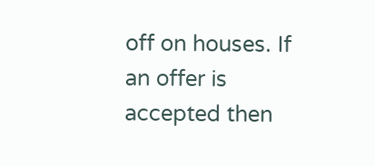off on houses. If an offer is accepted then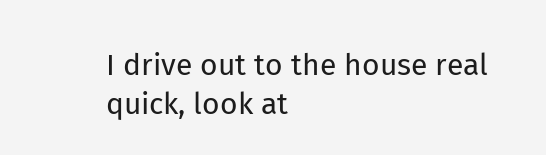I drive out to the house real quick, look at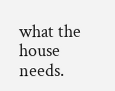what the house needs.